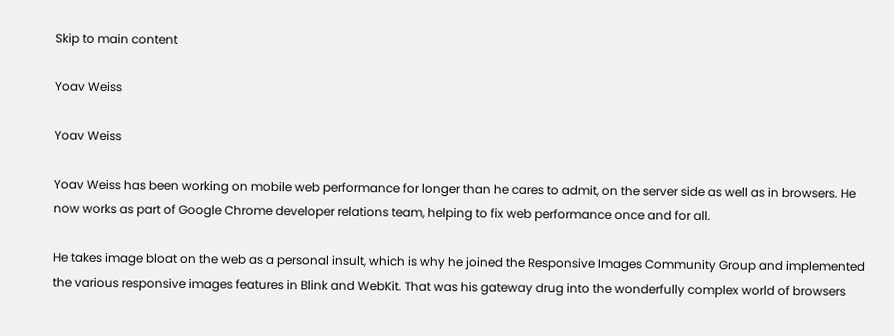Skip to main content

Yoav Weiss

Yoav Weiss

Yoav Weiss has been working on mobile web performance for longer than he cares to admit, on the server side as well as in browsers. He now works as part of Google Chrome developer relations team, helping to fix web performance once and for all.

He takes image bloat on the web as a personal insult, which is why he joined the Responsive Images Community Group and implemented the various responsive images features in Blink and WebKit. That was his gateway drug into the wonderfully complex world of browsers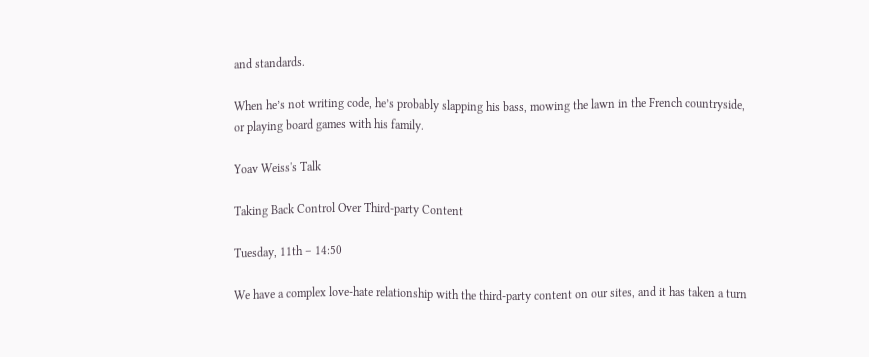and standards.

When he’s not writing code, he’s probably slapping his bass, mowing the lawn in the French countryside, or playing board games with his family.

Yoav Weiss's Talk

Taking Back Control Over Third-party Content

Tuesday, 11th – 14:50

We have a complex love-hate relationship with the third-party content on our sites, and it has taken a turn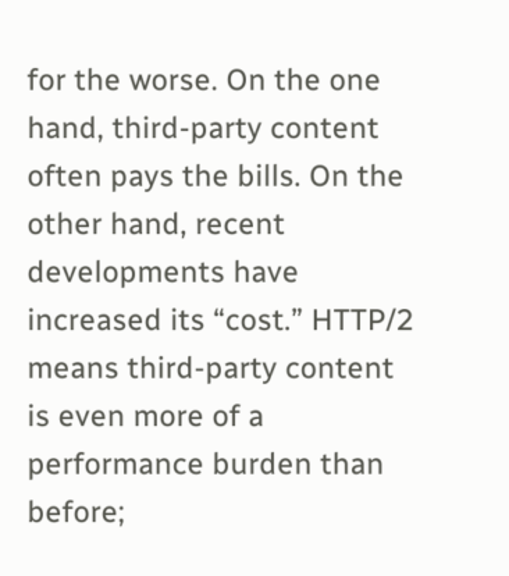for the worse. On the one hand, third-party content often pays the bills. On the other hand, recent developments have increased its “cost.” HTTP/2 means third-party content is even more of a performance burden than before;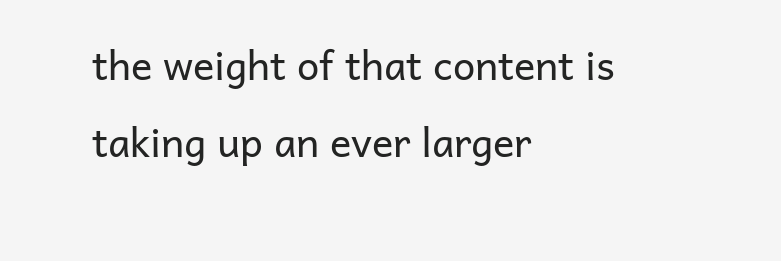the weight of that content is taking up an ever larger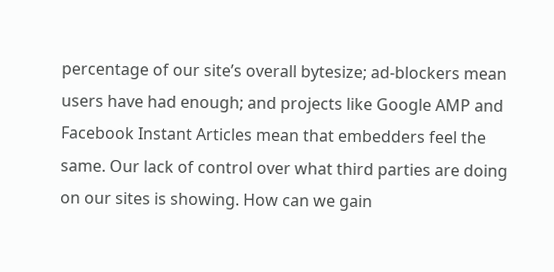percentage of our site’s overall bytesize; ad-blockers mean users have had enough; and projects like Google AMP and Facebook Instant Articles mean that embedders feel the same. Our lack of control over what third parties are doing on our sites is showing. How can we gain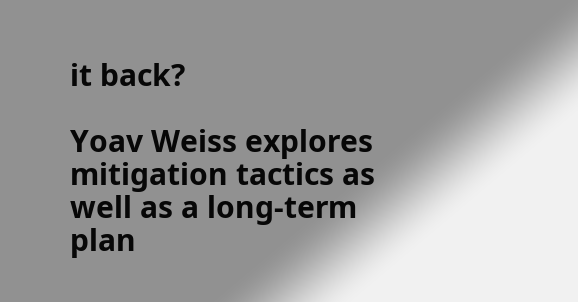it back?

Yoav Weiss explores mitigation tactics as well as a long-term plan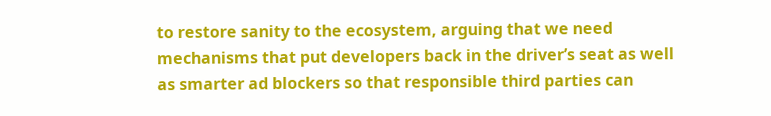to restore sanity to the ecosystem, arguing that we need mechanisms that put developers back in the driver’s seat as well as smarter ad blockers so that responsible third parties can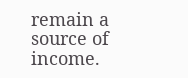remain a source of income.